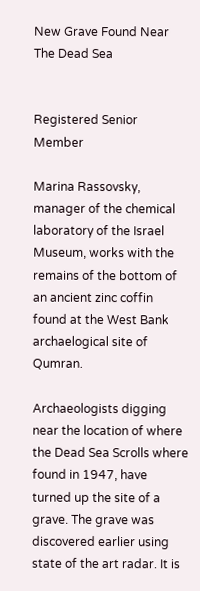New Grave Found Near The Dead Sea


Registered Senior Member

Marina Rassovsky, manager of the chemical laboratory of the Israel Museum, works with the remains of the bottom of an ancient zinc coffin found at the West Bank archaelogical site of Qumran.

Archaeologists digging near the location of where the Dead Sea Scrolls where found in 1947, have turned up the site of a grave. The grave was discovered earlier using state of the art radar. It is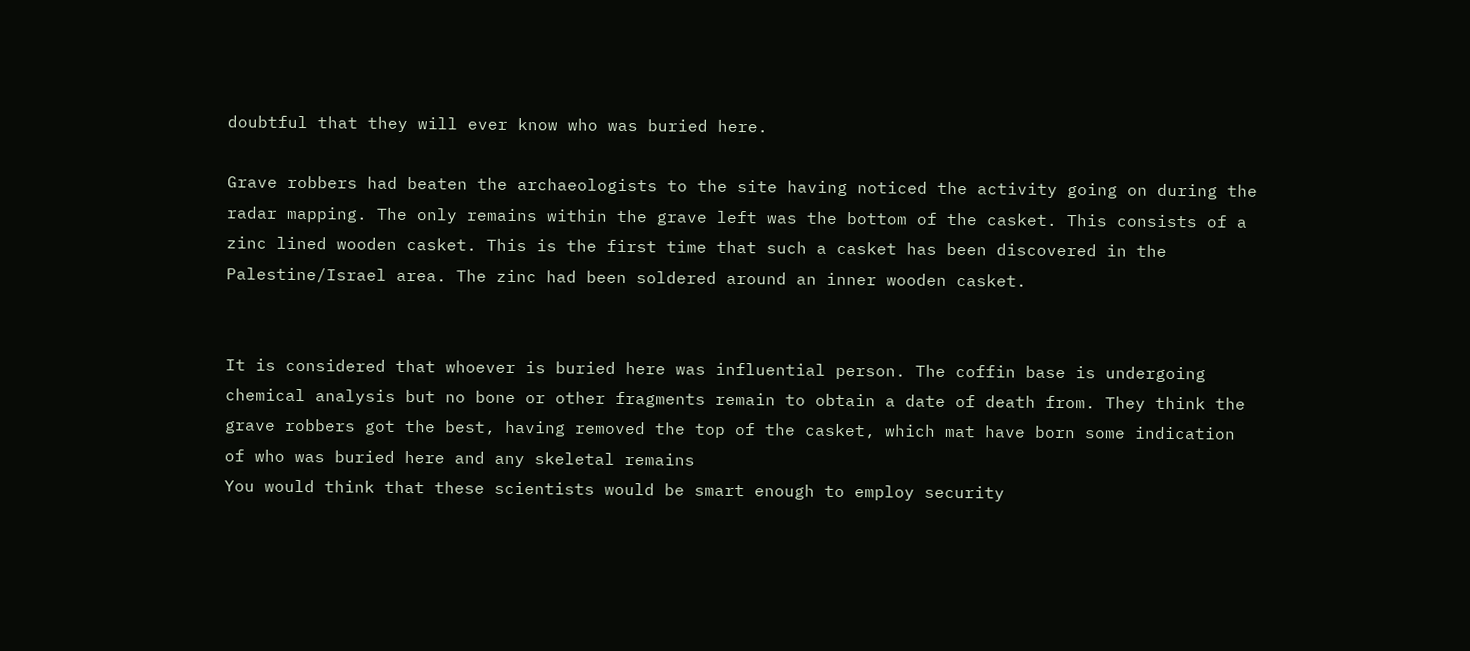doubtful that they will ever know who was buried here.

Grave robbers had beaten the archaeologists to the site having noticed the activity going on during the radar mapping. The only remains within the grave left was the bottom of the casket. This consists of a zinc lined wooden casket. This is the first time that such a casket has been discovered in the Palestine/Israel area. The zinc had been soldered around an inner wooden casket.


It is considered that whoever is buried here was influential person. The coffin base is undergoing chemical analysis but no bone or other fragments remain to obtain a date of death from. They think the grave robbers got the best, having removed the top of the casket, which mat have born some indication of who was buried here and any skeletal remains
You would think that these scientists would be smart enough to employ security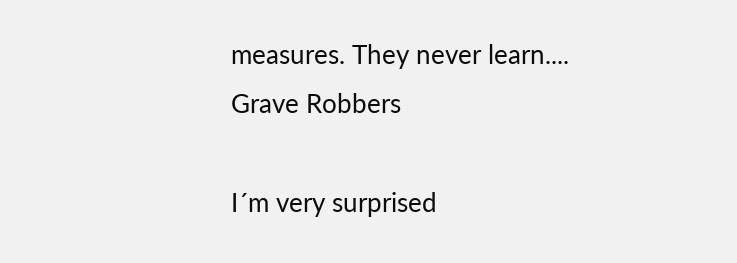measures. They never learn....
Grave Robbers

I´m very surprised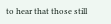to hear that those still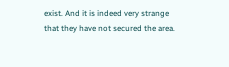exist. And it is indeed very strange that they have not secured the area.